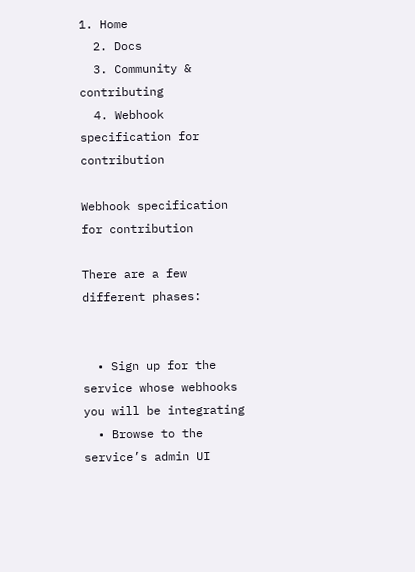1. Home
  2. Docs
  3. Community & contributing
  4. Webhook specification for contribution

Webhook specification for contribution

There are a few different phases:


  • Sign up for the service whose webhooks you will be integrating
  • Browse to the service’s admin UI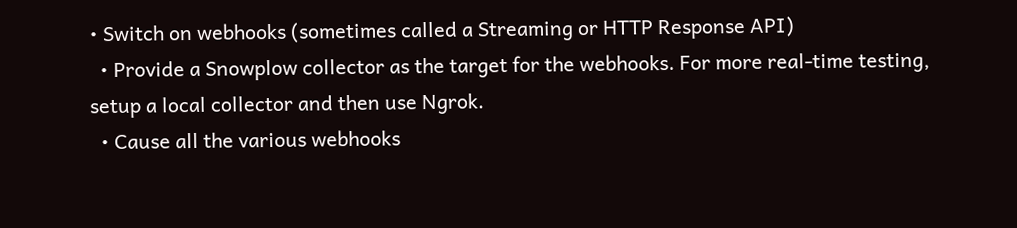• Switch on webhooks (sometimes called a Streaming or HTTP Response API)
  • Provide a Snowplow collector as the target for the webhooks. For more real-time testing, setup a local collector and then use Ngrok.
  • Cause all the various webhooks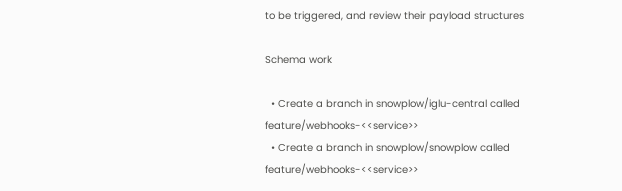to be triggered, and review their payload structures

Schema work

  • Create a branch in snowplow/iglu-central called feature/webhooks-<<service>>
  • Create a branch in snowplow/snowplow called feature/webhooks-<<service>>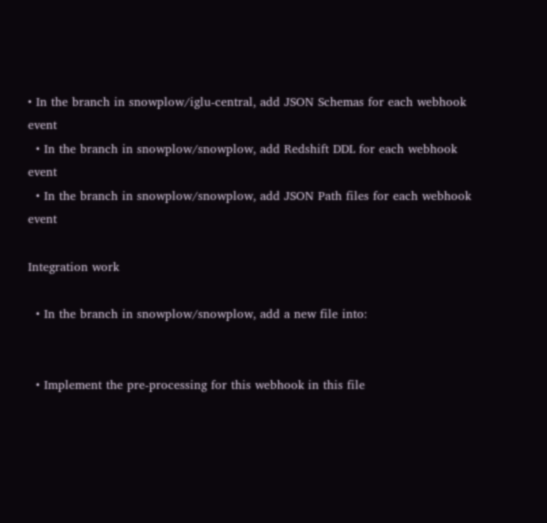• In the branch in snowplow/iglu-central, add JSON Schemas for each webhook event
  • In the branch in snowplow/snowplow, add Redshift DDL for each webhook event
  • In the branch in snowplow/snowplow, add JSON Path files for each webhook event

Integration work

  • In the branch in snowplow/snowplow, add a new file into:


  • Implement the pre-processing for this webhook in this file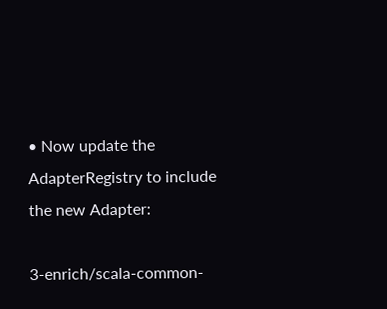• Now update the AdapterRegistry to include the new Adapter:

3-enrich/scala-common-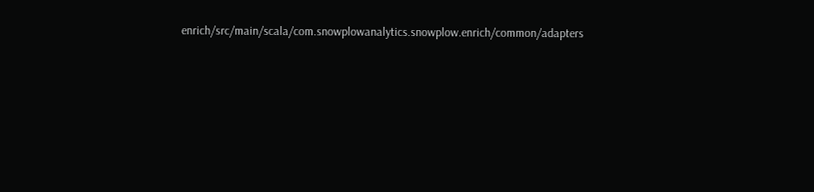enrich/src/main/scala/com.snowplowanalytics.snowplow.enrich/common/adapters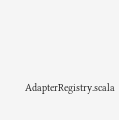AdapterRegistry.scala